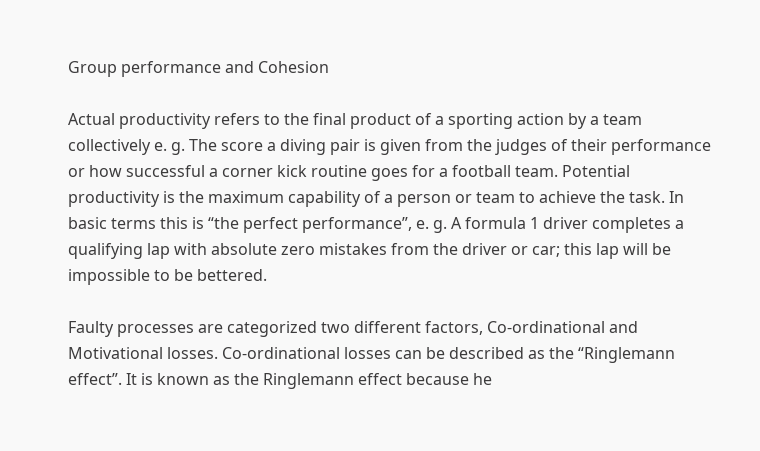Group performance and Cohesion

Actual productivity refers to the final product of a sporting action by a team collectively e. g. The score a diving pair is given from the judges of their performance or how successful a corner kick routine goes for a football team. Potential productivity is the maximum capability of a person or team to achieve the task. In basic terms this is “the perfect performance”, e. g. A formula 1 driver completes a qualifying lap with absolute zero mistakes from the driver or car; this lap will be impossible to be bettered.

Faulty processes are categorized two different factors, Co-ordinational and Motivational losses. Co-ordinational losses can be described as the “Ringlemann effect”. It is known as the Ringlemann effect because he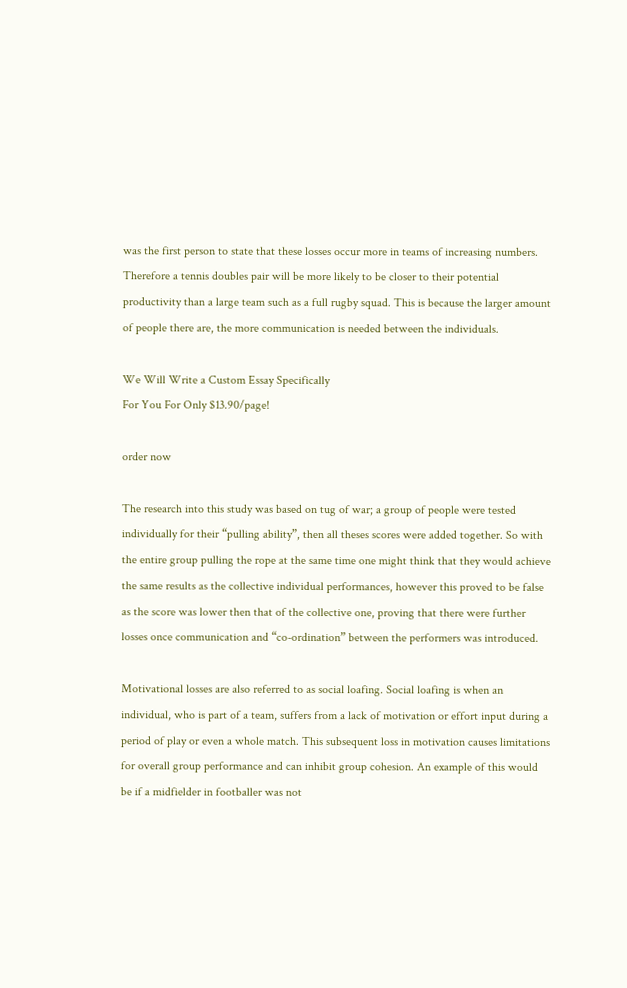was the first person to state that these losses occur more in teams of increasing numbers. Therefore a tennis doubles pair will be more likely to be closer to their potential productivity than a large team such as a full rugby squad. This is because the larger amount of people there are, the more communication is needed between the individuals.

We Will Write a Custom Essay Specifically
For You For Only $13.90/page!

order now

The research into this study was based on tug of war; a group of people were tested individually for their “pulling ability”, then all theses scores were added together. So with the entire group pulling the rope at the same time one might think that they would achieve the same results as the collective individual performances, however this proved to be false as the score was lower then that of the collective one, proving that there were further losses once communication and “co-ordination” between the performers was introduced.

Motivational losses are also referred to as social loafing. Social loafing is when an individual, who is part of a team, suffers from a lack of motivation or effort input during a period of play or even a whole match. This subsequent loss in motivation causes limitations for overall group performance and can inhibit group cohesion. An example of this would be if a midfielder in footballer was not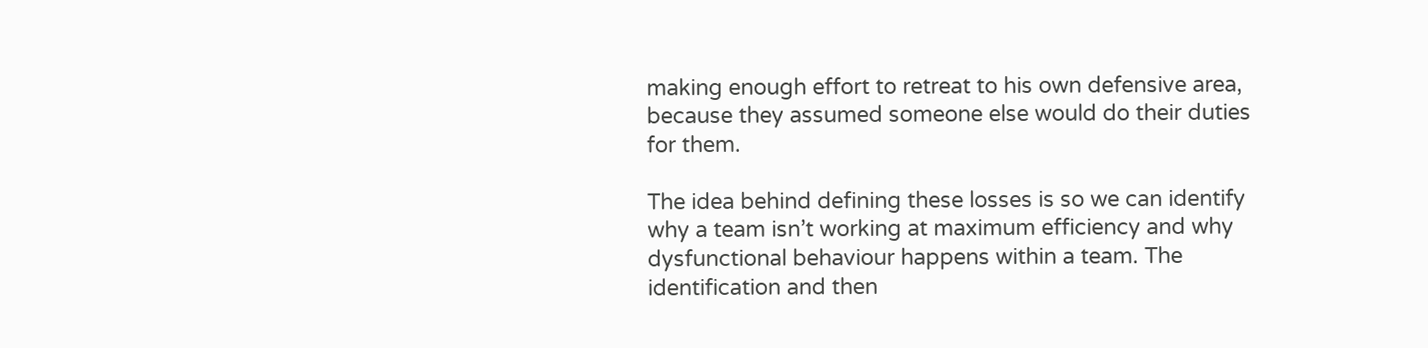making enough effort to retreat to his own defensive area, because they assumed someone else would do their duties for them.

The idea behind defining these losses is so we can identify why a team isn’t working at maximum efficiency and why dysfunctional behaviour happens within a team. The identification and then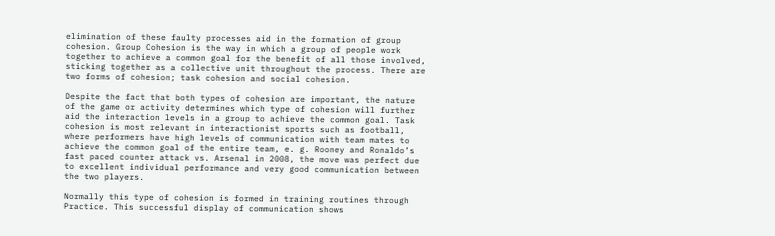elimination of these faulty processes aid in the formation of group cohesion. Group Cohesion is the way in which a group of people work together to achieve a common goal for the benefit of all those involved, sticking together as a collective unit throughout the process. There are two forms of cohesion; task cohesion and social cohesion.

Despite the fact that both types of cohesion are important, the nature of the game or activity determines which type of cohesion will further aid the interaction levels in a group to achieve the common goal. Task cohesion is most relevant in interactionist sports such as football, where performers have high levels of communication with team mates to achieve the common goal of the entire team, e. g. Rooney and Ronaldo’s fast paced counter attack vs. Arsenal in 2008, the move was perfect due to excellent individual performance and very good communication between the two players.

Normally this type of cohesion is formed in training routines through Practice. This successful display of communication shows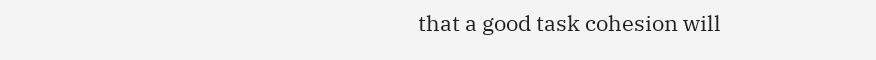that a good task cohesion will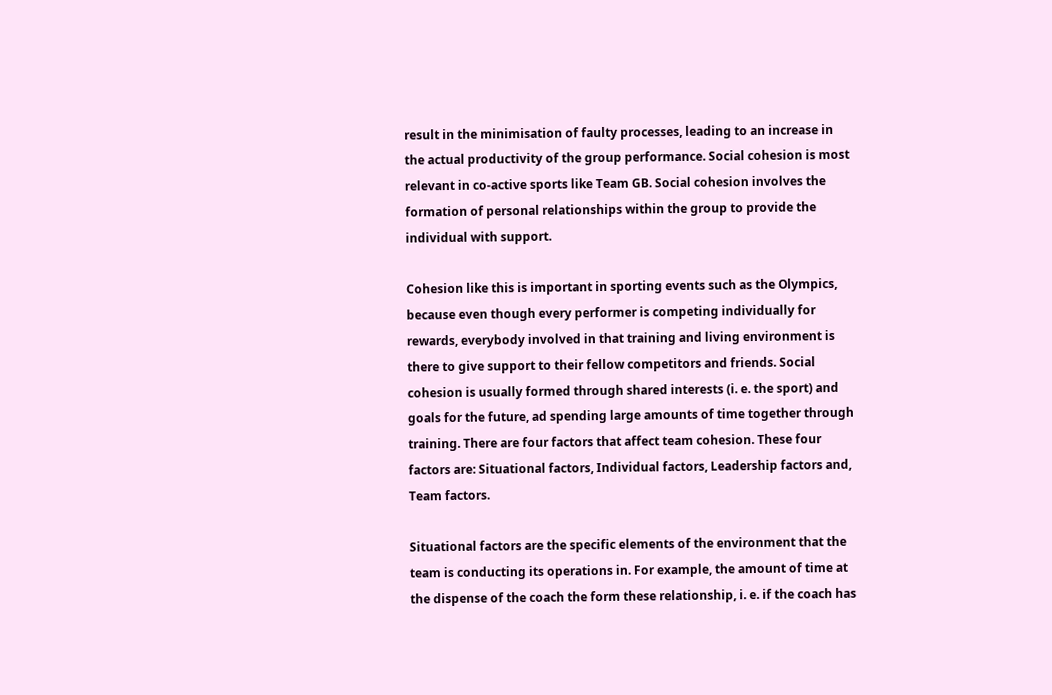result in the minimisation of faulty processes, leading to an increase in the actual productivity of the group performance. Social cohesion is most relevant in co-active sports like Team GB. Social cohesion involves the formation of personal relationships within the group to provide the individual with support.

Cohesion like this is important in sporting events such as the Olympics, because even though every performer is competing individually for rewards, everybody involved in that training and living environment is there to give support to their fellow competitors and friends. Social cohesion is usually formed through shared interests (i. e. the sport) and goals for the future, ad spending large amounts of time together through training. There are four factors that affect team cohesion. These four factors are: Situational factors, Individual factors, Leadership factors and, Team factors.

Situational factors are the specific elements of the environment that the team is conducting its operations in. For example, the amount of time at the dispense of the coach the form these relationship, i. e. if the coach has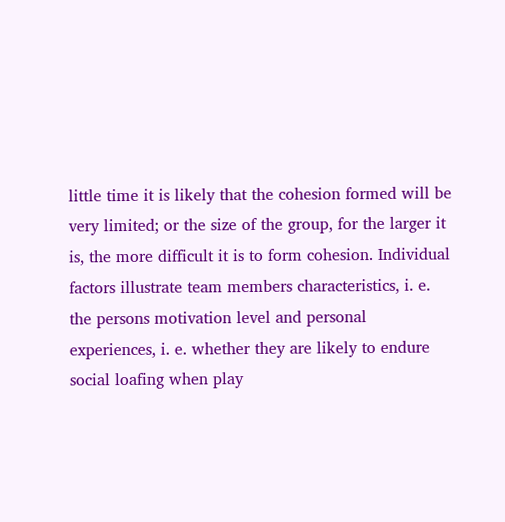little time it is likely that the cohesion formed will be very limited; or the size of the group, for the larger it is, the more difficult it is to form cohesion. Individual factors illustrate team members characteristics, i. e. the persons motivation level and personal experiences, i. e. whether they are likely to endure social loafing when play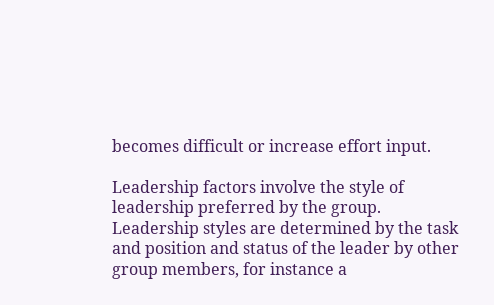becomes difficult or increase effort input.

Leadership factors involve the style of leadership preferred by the group. Leadership styles are determined by the task and position and status of the leader by other group members, for instance a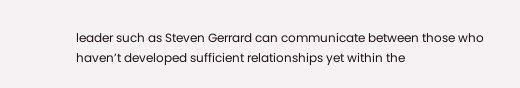leader such as Steven Gerrard can communicate between those who haven’t developed sufficient relationships yet within the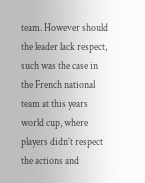team. However should the leader lack respect, such was the case in the French national team at this years world cup, where players didn’t respect the actions and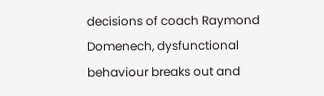decisions of coach Raymond Domenech, dysfunctional behaviour breaks out and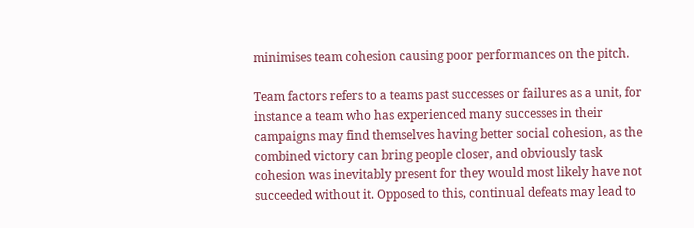minimises team cohesion causing poor performances on the pitch.

Team factors refers to a teams past successes or failures as a unit, for instance a team who has experienced many successes in their campaigns may find themselves having better social cohesion, as the combined victory can bring people closer, and obviously task cohesion was inevitably present for they would most likely have not succeeded without it. Opposed to this, continual defeats may lead to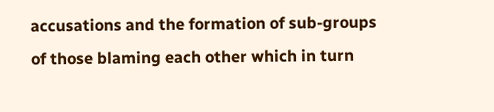accusations and the formation of sub-groups of those blaming each other which in turn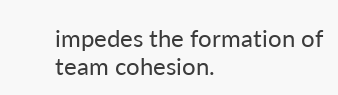impedes the formation of team cohesion.